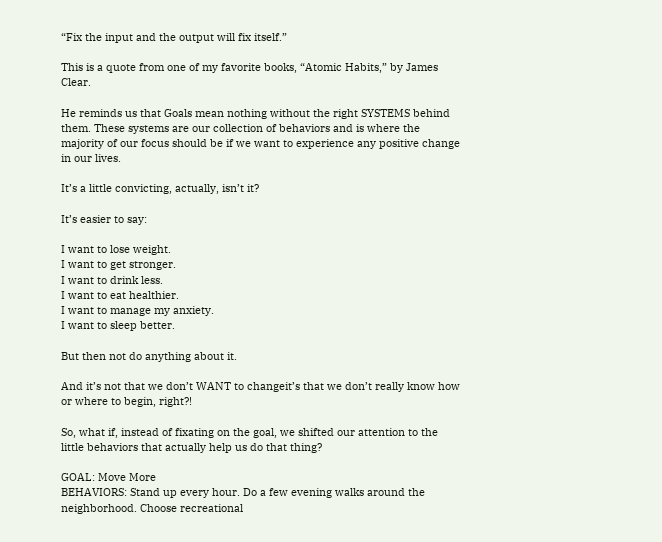“Fix the input and the output will fix itself.”

This is a quote from one of my favorite books, “Atomic Habits,” by James Clear.

He reminds us that Goals mean nothing without the right SYSTEMS behind them. These systems are our collection of behaviors and is where the majority of our focus should be if we want to experience any positive change in our lives.

It’s a little convicting, actually, isn’t it?

It’s easier to say:

I want to lose weight.
I want to get stronger.
I want to drink less.
I want to eat healthier.
I want to manage my anxiety.
I want to sleep better.

But then not do anything about it.

And it’s not that we don’t WANT to changeit’s that we don’t really know how or where to begin, right?!

So, what if, instead of fixating on the goal, we shifted our attention to the little behaviors that actually help us do that thing?

GOAL: Move More
BEHAVIORS: Stand up every hour. Do a few evening walks around the neighborhood. Choose recreational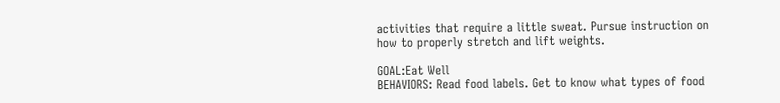activities that require a little sweat. Pursue instruction on how to properly stretch and lift weights.

GOAL:Eat Well
BEHAVIORS: Read food labels. Get to know what types of food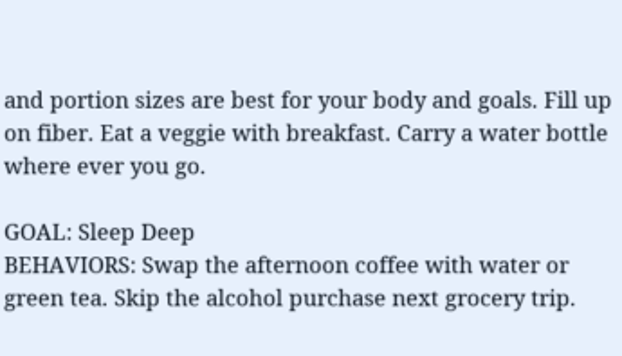and portion sizes are best for your body and goals. Fill up on fiber. Eat a veggie with breakfast. Carry a water bottle where ever you go.

GOAL: Sleep Deep
BEHAVIORS: Swap the afternoon coffee with water or green tea. Skip the alcohol purchase next grocery trip.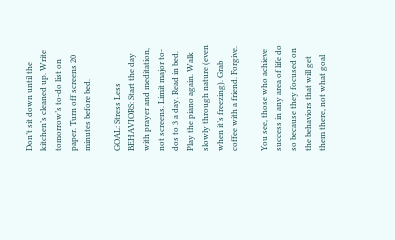Don’t sit down until the kitchen’s cleaned up. Write tomorrow’s to-do list on paper. Turn off screens 20 minutes before bed.

GOAL: Stress Less
BEHAVIORS: Start the day with prayer and meditation, not screens. Limit major to-dos to 3 a day. Read in bed. Play the piano again. Walk slowly through nature (even when it’s freezing). Grab coffee with a friend. Forgive.

You see, those who achieve success in any area of life do so because they focused on the behaviors that will get them there, not what goal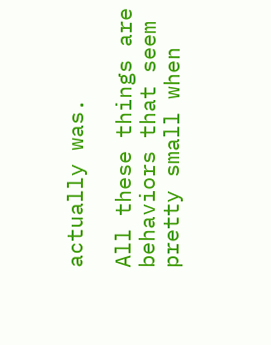actually was.

All these things are behaviors that seem pretty small when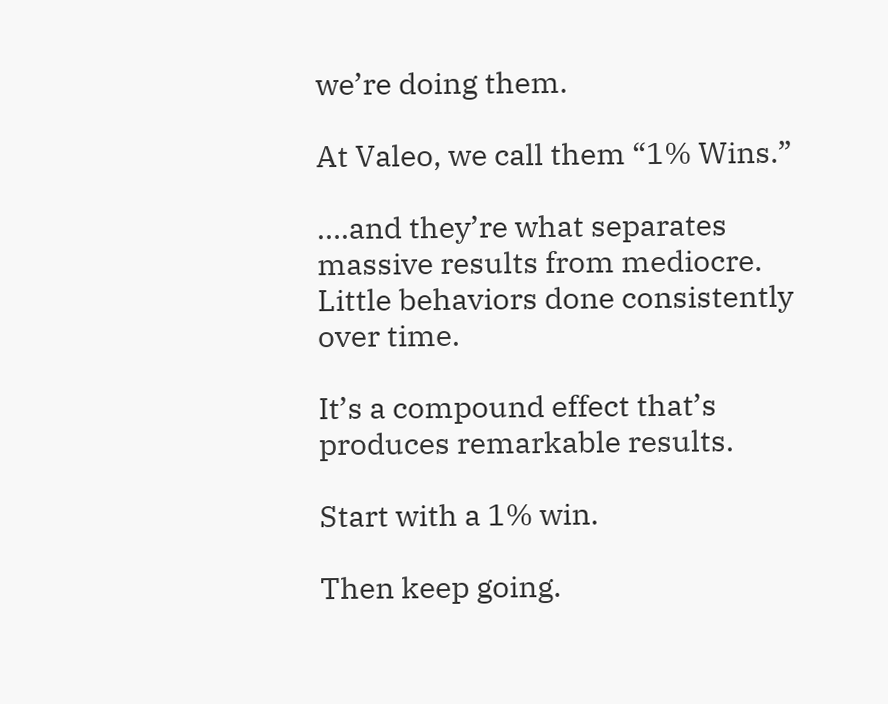we’re doing them.

At Valeo, we call them “1% Wins.”

….and they’re what separates massive results from mediocre. Little behaviors done consistently over time.

It’s a compound effect that’s produces remarkable results.

Start with a 1% win.

Then keep going.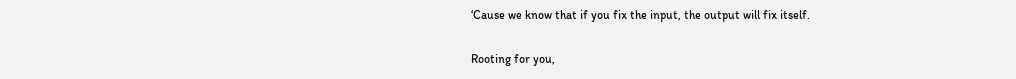‘Cause we know that if you fix the input, the output will fix itself.

Rooting for you,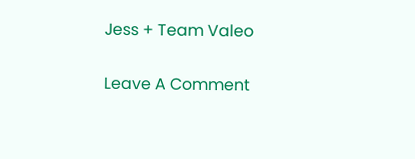Jess + Team Valeo

Leave A Comment